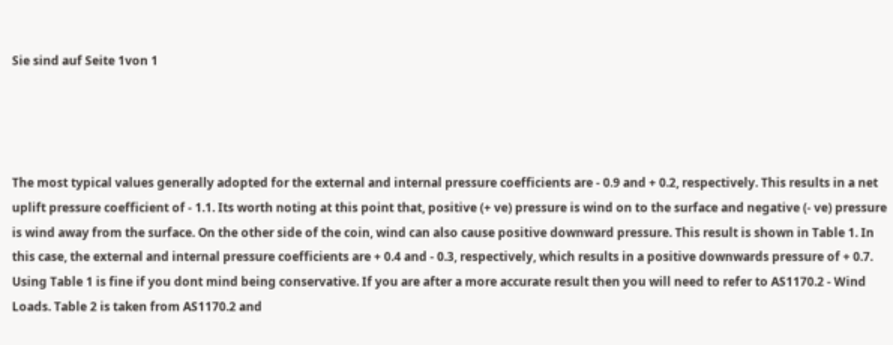Sie sind auf Seite 1von 1




The most typical values generally adopted for the external and internal pressure coefficients are - 0.9 and + 0.2, respectively. This results in a net uplift pressure coefficient of - 1.1. Its worth noting at this point that, positive (+ ve) pressure is wind on to the surface and negative (- ve) pressure is wind away from the surface. On the other side of the coin, wind can also cause positive downward pressure. This result is shown in Table 1. In this case, the external and internal pressure coefficients are + 0.4 and - 0.3, respectively, which results in a positive downwards pressure of + 0.7. Using Table 1 is fine if you dont mind being conservative. If you are after a more accurate result then you will need to refer to AS1170.2 - Wind Loads. Table 2 is taken from AS1170.2 and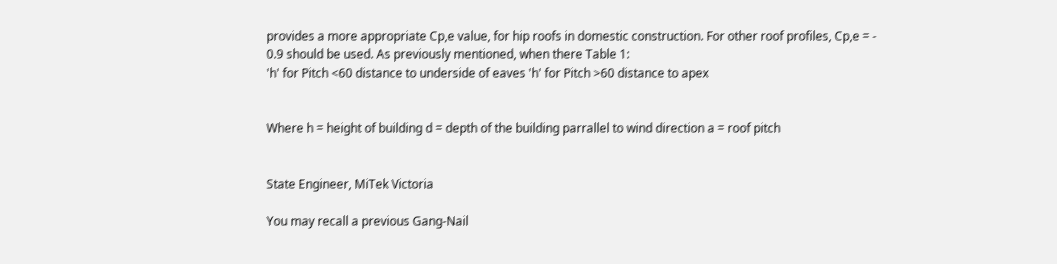provides a more appropriate Cp,e value, for hip roofs in domestic construction. For other roof profiles, Cp,e = - 0.9 should be used. As previously mentioned, when there Table 1:
'h' for Pitch <60 distance to underside of eaves 'h' for Pitch >60 distance to apex


Where h = height of building d = depth of the building parrallel to wind direction a = roof pitch


State Engineer, MiTek Victoria

You may recall a previous Gang-Nail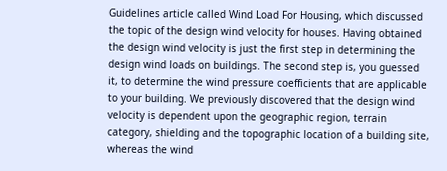Guidelines article called Wind Load For Housing, which discussed the topic of the design wind velocity for houses. Having obtained the design wind velocity is just the first step in determining the design wind loads on buildings. The second step is, you guessed it, to determine the wind pressure coefficients that are applicable to your building. We previously discovered that the design wind velocity is dependent upon the geographic region, terrain category, shielding and the topographic location of a building site, whereas the wind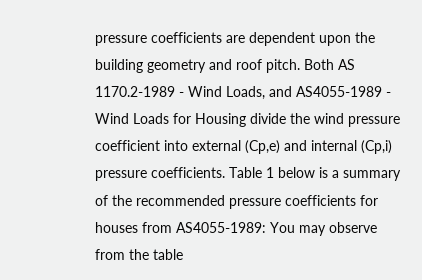pressure coefficients are dependent upon the building geometry and roof pitch. Both AS 1170.2-1989 - Wind Loads, and AS4055-1989 - Wind Loads for Housing divide the wind pressure coefficient into external (Cp,e) and internal (Cp,i) pressure coefficients. Table 1 below is a summary of the recommended pressure coefficients for houses from AS4055-1989: You may observe from the table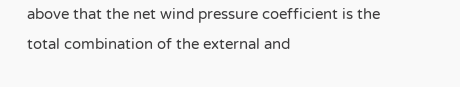above that the net wind pressure coefficient is the total combination of the external and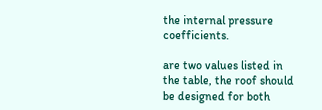the internal pressure coefficients.

are two values listed in the table, the roof should be designed for both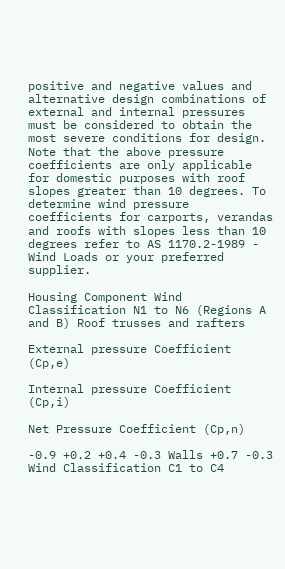positive and negative values and alternative design combinations of external and internal pressures must be considered to obtain the most severe conditions for design. Note that the above pressure coefficients are only applicable for domestic purposes with roof slopes greater than 10 degrees. To determine wind pressure coefficients for carports, verandas and roofs with slopes less than 10 degrees refer to AS 1170.2-1989 - Wind Loads or your preferred supplier.

Housing Component Wind Classification N1 to N6 (Regions A and B) Roof trusses and rafters

External pressure Coefficient (Cp,e)

Internal pressure Coefficient (Cp,i)

Net Pressure Coefficient (Cp,n)

-0.9 +0.2 +0.4 -0.3 Walls +0.7 -0.3 Wind Classification C1 to C4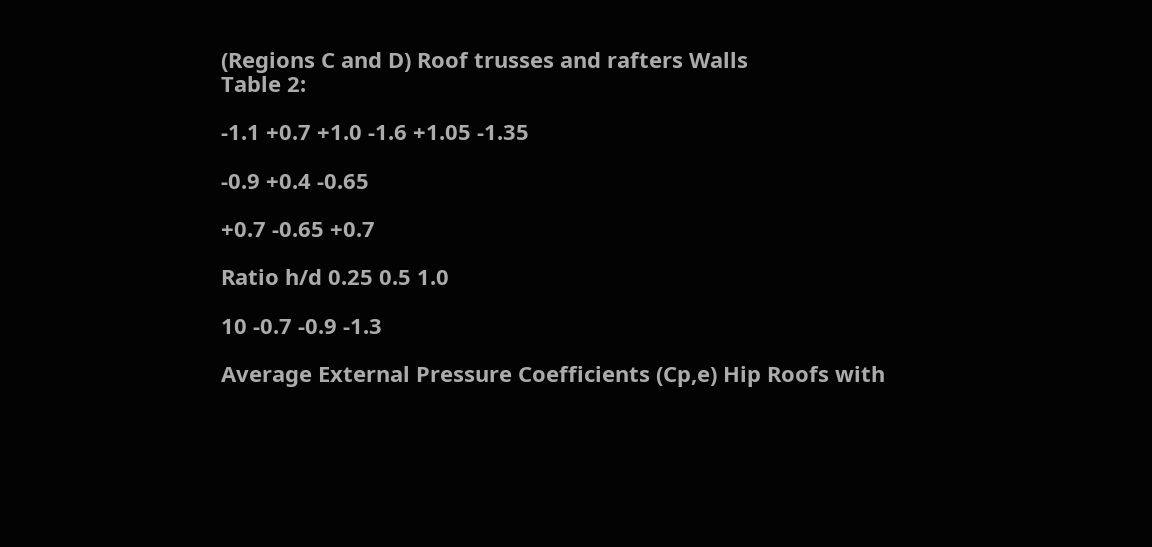(Regions C and D) Roof trusses and rafters Walls
Table 2:

-1.1 +0.7 +1.0 -1.6 +1.05 -1.35

-0.9 +0.4 -0.65

+0.7 -0.65 +0.7

Ratio h/d 0.25 0.5 1.0

10 -0.7 -0.9 -1.3

Average External Pressure Coefficients (Cp,e) Hip Roofs with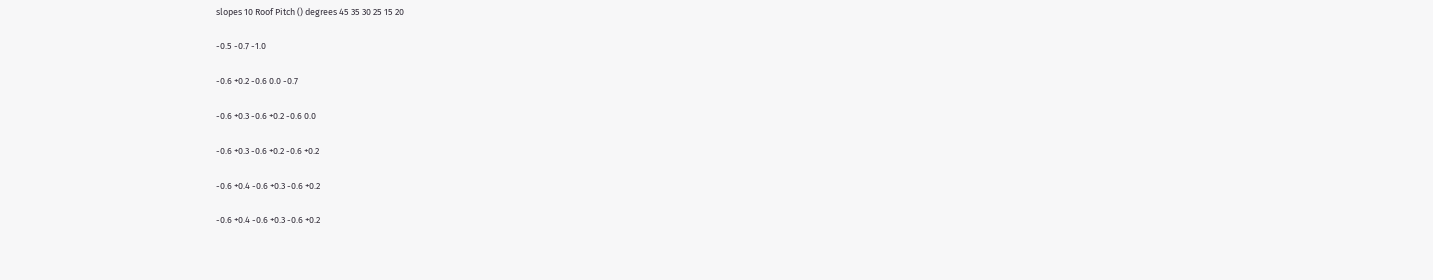slopes 10 Roof Pitch () degrees 45 35 30 25 15 20

-0.5 -0.7 -1.0

-0.6 +0.2 -0.6 0.0 -0.7

-0.6 +0.3 -0.6 +0.2 -0.6 0.0

-0.6 +0.3 -0.6 +0.2 -0.6 +0.2

-0.6 +0.4 -0.6 +0.3 -0.6 +0.2

-0.6 +0.4 -0.6 +0.3 -0.6 +0.2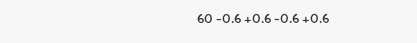60 -0.6 +0.6 -0.6 +0.6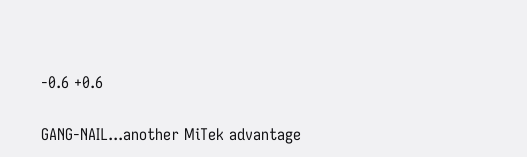-0.6 +0.6

GANG-NAIL...another MiTek advantage